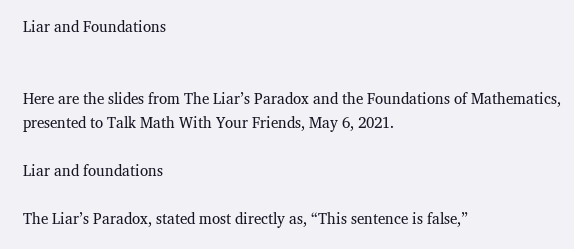Liar and Foundations


Here are the slides from The Liar’s Paradox and the Foundations of Mathematics, presented to Talk Math With Your Friends, May 6, 2021.

Liar and foundations

The Liar’s Paradox, stated most directly as, “This sentence is false,”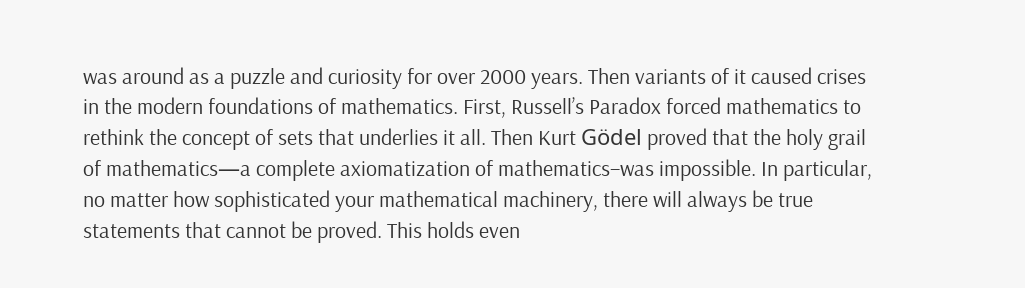was around as a puzzle and curiosity for over 2000 years. Then variants of it caused crises in the modern foundations of mathematics. First, Russell’s Paradox forced mathematics to rethink the concept of sets that underlies it all. Then Kurt Gödel proved that the holy grail of mathematics—a complete axiomatization of mathematics–was impossible. In particular, no matter how sophisticated your mathematical machinery, there will always be true statements that cannot be proved. This holds even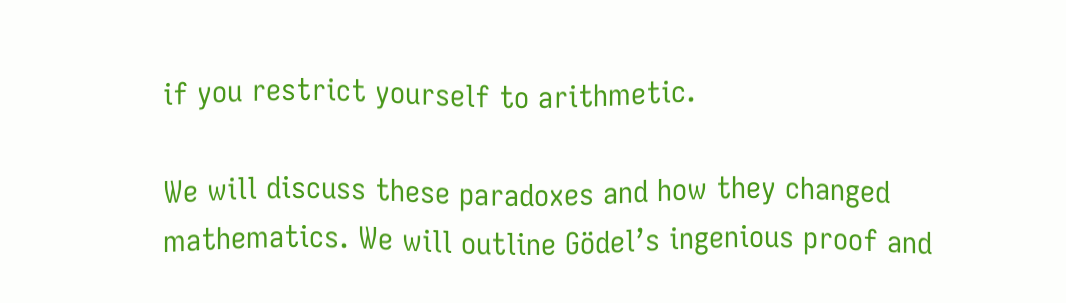if you restrict yourself to arithmetic.

We will discuss these paradoxes and how they changed mathematics. We will outline Gödel’s ingenious proof and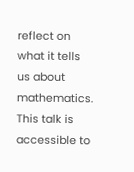reflect on what it tells us about mathematics. This talk is accessible to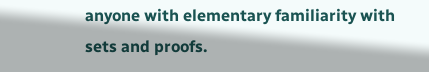anyone with elementary familiarity with sets and proofs.